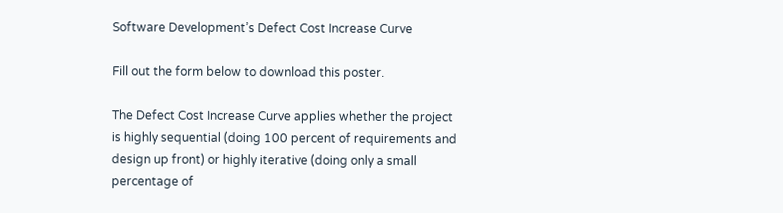Software Development’s Defect Cost Increase Curve

Fill out the form below to download this poster.

The Defect Cost Increase Curve applies whether the project is highly sequential (doing 100 percent of requirements and design up front) or highly iterative (doing only a small percentage of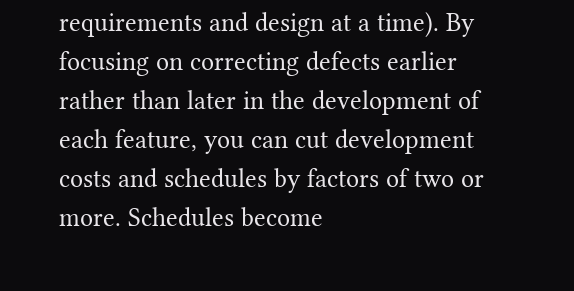requirements and design at a time). By focusing on correcting defects earlier rather than later in the development of each feature, you can cut development costs and schedules by factors of two or more. Schedules become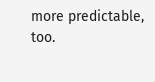more predictable, too.